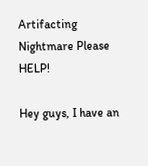Artifacting Nightmare Please HELP!

Hey guys, I have an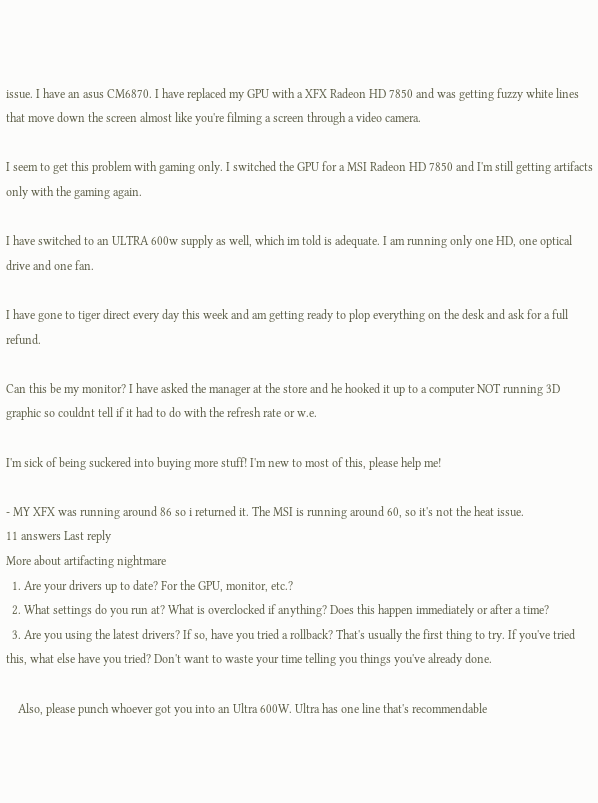issue. I have an asus CM6870. I have replaced my GPU with a XFX Radeon HD 7850 and was getting fuzzy white lines that move down the screen almost like you're filming a screen through a video camera.

I seem to get this problem with gaming only. I switched the GPU for a MSI Radeon HD 7850 and I'm still getting artifacts only with the gaming again.

I have switched to an ULTRA 600w supply as well, which im told is adequate. I am running only one HD, one optical drive and one fan.

I have gone to tiger direct every day this week and am getting ready to plop everything on the desk and ask for a full refund.

Can this be my monitor? I have asked the manager at the store and he hooked it up to a computer NOT running 3D graphic so couldnt tell if it had to do with the refresh rate or w.e.

I'm sick of being suckered into buying more stuff! I'm new to most of this, please help me!

- MY XFX was running around 86 so i returned it. The MSI is running around 60, so it's not the heat issue.
11 answers Last reply
More about artifacting nightmare
  1. Are your drivers up to date? For the GPU, monitor, etc.?
  2. What settings do you run at? What is overclocked if anything? Does this happen immediately or after a time?
  3. Are you using the latest drivers? If so, have you tried a rollback? That's usually the first thing to try. If you've tried this, what else have you tried? Don't want to waste your time telling you things you've already done.

    Also, please punch whoever got you into an Ultra 600W. Ultra has one line that's recommendable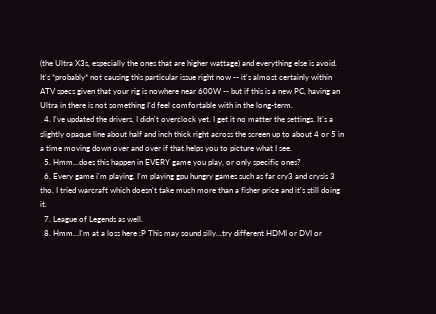(the Ultra X3s, especially the ones that are higher wattage) and everything else is avoid. It's *probably* not causing this particular issue right now -- it's almost certainly within ATV specs given that your rig is nowhere near 600W -- but if this is a new PC, having an Ultra in there is not something I'd feel comfortable with in the long-term.
  4. I've updated the drivers, I didn't overclock yet. I get it no matter the settings. It's a slightly opaque line about half and inch thick right across the screen up to about 4 or 5 in a time moving down over and over if that helps you to picture what I see.
  5. Hmm...does this happen in EVERY game you play, or only specific ones?
  6. Every game i'm playing. I'm playing gpu hungry games such as far cry3 and crysis 3 tho. I tried warcraft which doesn't take much more than a fisher price and it's still doing it.
  7. League of Legends as well.
  8. Hmm...I'm at a loss here :P This may sound silly...try different HDMI or DVI or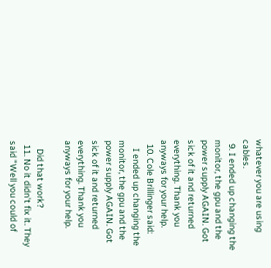whatever you are using cables.
  9. I ended up changing the monitor, the gpu and the power supply AGAIN. Got sick of it and returned everything. Thank you anyways for your help.
  10. Cole Brillinger said:
    I ended up changing the monitor, the gpu and the power supply AGAIN. Got sick of it and returned everything. Thank you anyways for your help.

    Did that work?
  11. No it didn't fix it. They said "Well you could of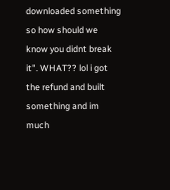downloaded something so how should we know you didnt break it". WHAT?? lol i got the refund and built something and im much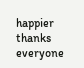happier thanks everyone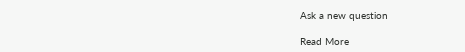Ask a new question

Read More